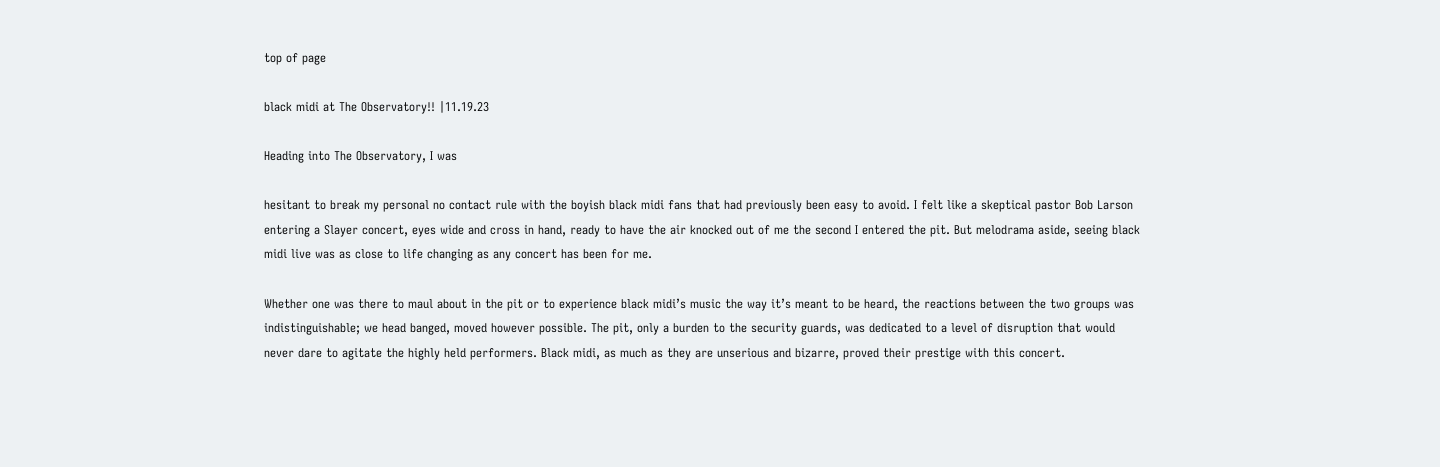top of page

black midi at The Observatory!! |11.19.23

Heading into The Observatory, I was

hesitant to break my personal no contact rule with the boyish black midi fans that had previously been easy to avoid. I felt like a skeptical pastor Bob Larson entering a Slayer concert, eyes wide and cross in hand, ready to have the air knocked out of me the second I entered the pit. But melodrama aside, seeing black midi live was as close to life changing as any concert has been for me.

Whether one was there to maul about in the pit or to experience black midi’s music the way it’s meant to be heard, the reactions between the two groups was indistinguishable; we head banged, moved however possible. The pit, only a burden to the security guards, was dedicated to a level of disruption that would never dare to agitate the highly held performers. Black midi, as much as they are unserious and bizarre, proved their prestige with this concert.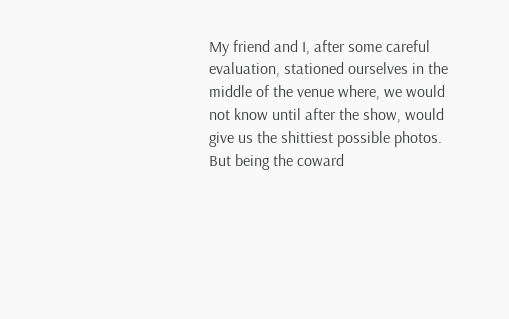My friend and I, after some careful evaluation, stationed ourselves in the middle of the venue where, we would not know until after the show, would give us the shittiest possible photos. But being the coward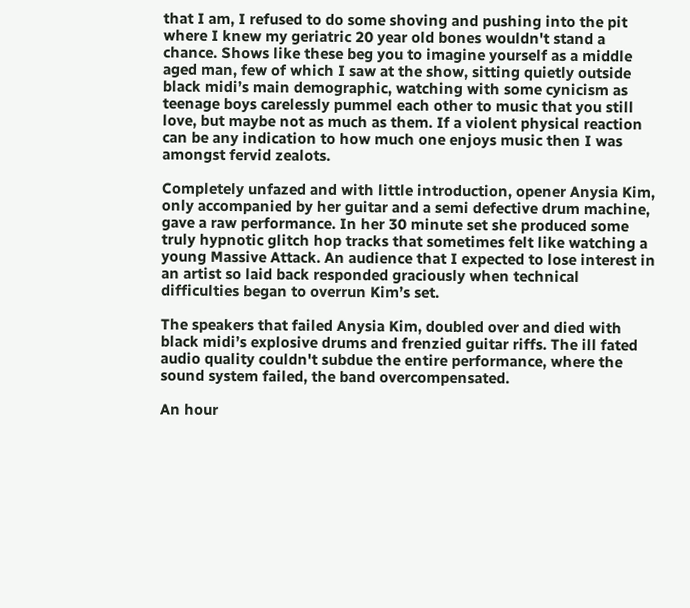that I am, I refused to do some shoving and pushing into the pit where I knew my geriatric 20 year old bones wouldn't stand a chance. Shows like these beg you to imagine yourself as a middle aged man, few of which I saw at the show, sitting quietly outside black midi’s main demographic, watching with some cynicism as teenage boys carelessly pummel each other to music that you still love, but maybe not as much as them. If a violent physical reaction can be any indication to how much one enjoys music then I was amongst fervid zealots.

Completely unfazed and with little introduction, opener Anysia Kim, only accompanied by her guitar and a semi defective drum machine, gave a raw performance. In her 30 minute set she produced some truly hypnotic glitch hop tracks that sometimes felt like watching a young Massive Attack. An audience that I expected to lose interest in an artist so laid back responded graciously when technical difficulties began to overrun Kim’s set.

The speakers that failed Anysia Kim, doubled over and died with black midi’s explosive drums and frenzied guitar riffs. The ill fated audio quality couldn't subdue the entire performance, where the sound system failed, the band overcompensated.

An hour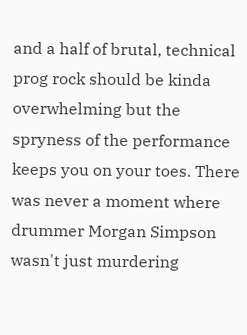and a half of brutal, technical prog rock should be kinda overwhelming but the spryness of the performance keeps you on your toes. There was never a moment where drummer Morgan Simpson wasn't just murdering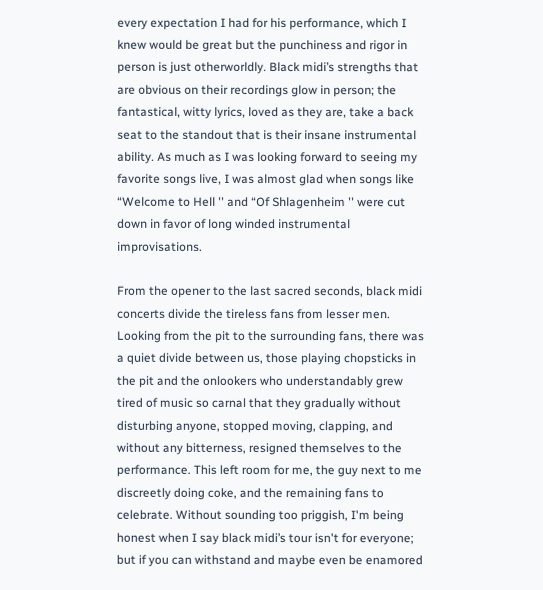every expectation I had for his performance, which I knew would be great but the punchiness and rigor in person is just otherworldly. Black midi’s strengths that are obvious on their recordings glow in person; the fantastical, witty lyrics, loved as they are, take a back seat to the standout that is their insane instrumental ability. As much as I was looking forward to seeing my favorite songs live, I was almost glad when songs like “Welcome to Hell '' and “Of Shlagenheim '' were cut down in favor of long winded instrumental improvisations.

From the opener to the last sacred seconds, black midi concerts divide the tireless fans from lesser men. Looking from the pit to the surrounding fans, there was a quiet divide between us, those playing chopsticks in the pit and the onlookers who understandably grew tired of music so carnal that they gradually without disturbing anyone, stopped moving, clapping, and without any bitterness, resigned themselves to the performance. This left room for me, the guy next to me discreetly doing coke, and the remaining fans to celebrate. Without sounding too priggish, I'm being honest when I say black midi’s tour isn't for everyone; but if you can withstand and maybe even be enamored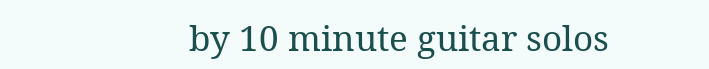by 10 minute guitar solos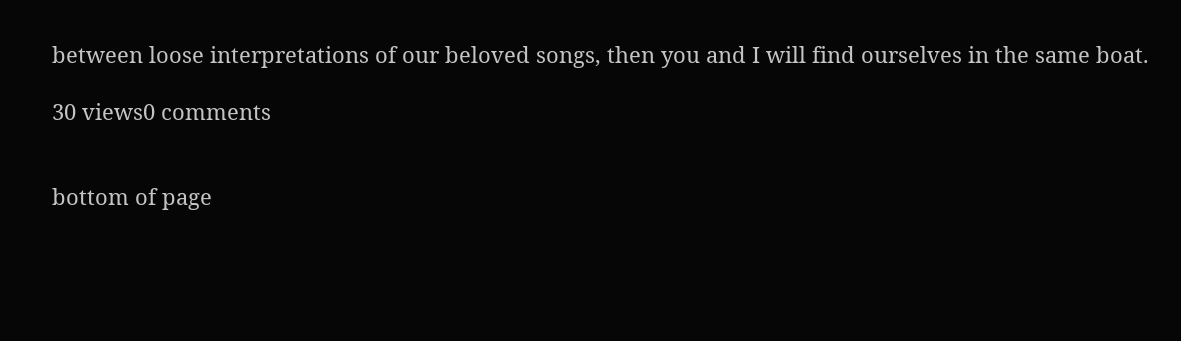between loose interpretations of our beloved songs, then you and I will find ourselves in the same boat.

30 views0 comments


bottom of page